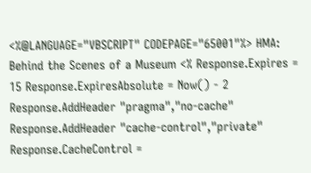<%@LANGUAGE="VBSCRIPT" CODEPAGE="65001"%> HMA: Behind the Scenes of a Museum <% Response.Expires = 15 Response.ExpiresAbsolute = Now() - 2 Response.AddHeader "pragma","no-cache" Response.AddHeader "cache-control","private" Response.CacheControl =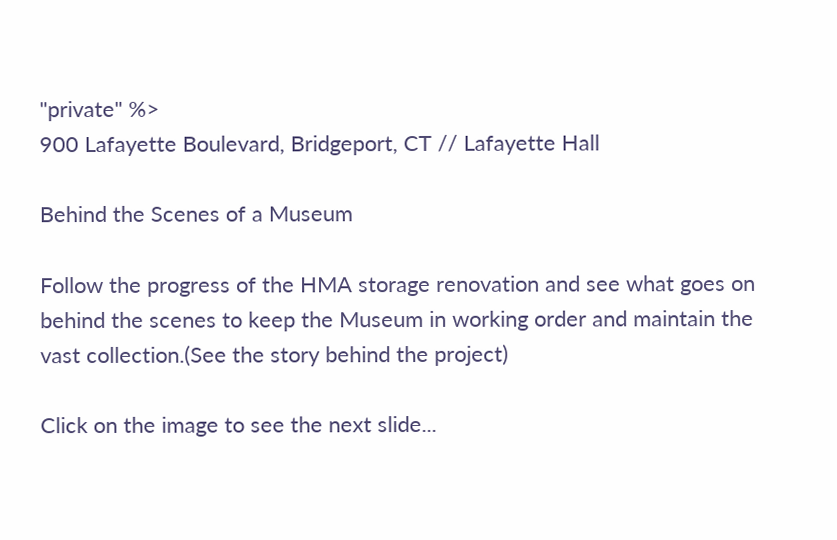"private" %>
900 Lafayette Boulevard, Bridgeport, CT // Lafayette Hall

Behind the Scenes of a Museum

Follow the progress of the HMA storage renovation and see what goes on behind the scenes to keep the Museum in working order and maintain the vast collection.(See the story behind the project)

Click on the image to see the next slide...